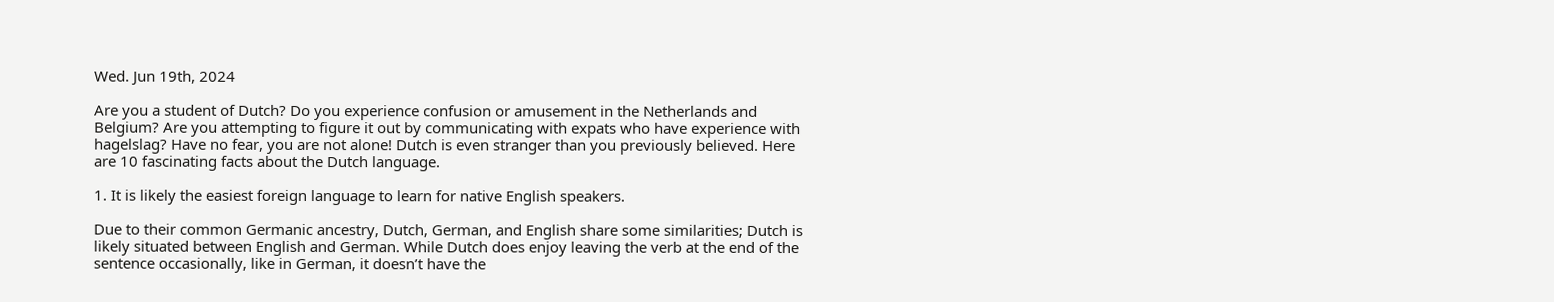Wed. Jun 19th, 2024

Are you a student of Dutch? Do you experience confusion or amusement in the Netherlands and Belgium? Are you attempting to figure it out by communicating with expats who have experience with hagelslag? Have no fear, you are not alone! Dutch is even stranger than you previously believed. Here are 10 fascinating facts about the Dutch language.

1. It is likely the easiest foreign language to learn for native English speakers.

Due to their common Germanic ancestry, Dutch, German, and English share some similarities; Dutch is likely situated between English and German. While Dutch does enjoy leaving the verb at the end of the sentence occasionally, like in German, it doesn’t have the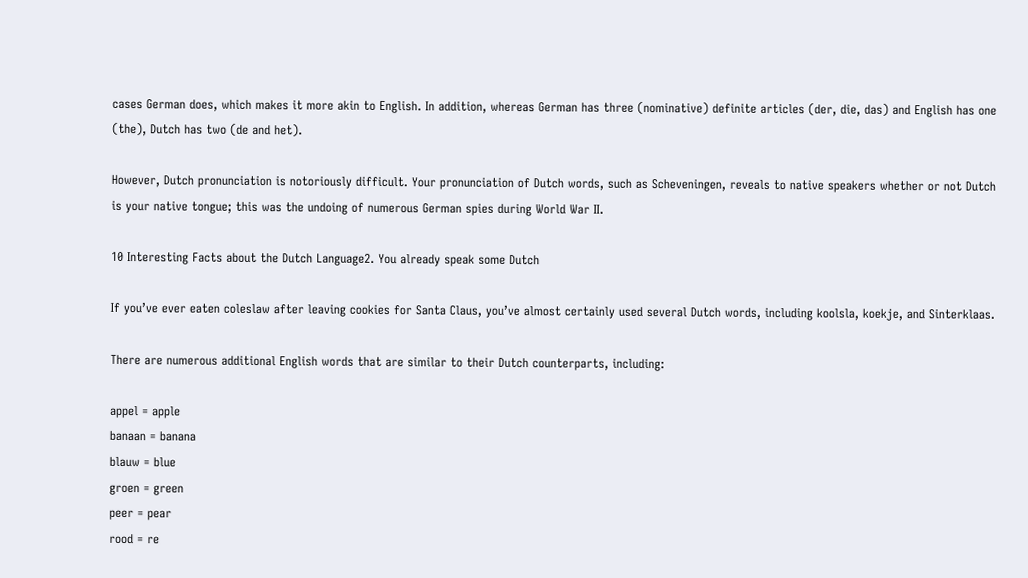cases German does, which makes it more akin to English. In addition, whereas German has three (nominative) definite articles (der, die, das) and English has one (the), Dutch has two (de and het).

However, Dutch pronunciation is notoriously difficult. Your pronunciation of Dutch words, such as Scheveningen, reveals to native speakers whether or not Dutch is your native tongue; this was the undoing of numerous German spies during World War II.

10 Interesting Facts about the Dutch Language2. You already speak some Dutch

If you’ve ever eaten coleslaw after leaving cookies for Santa Claus, you’ve almost certainly used several Dutch words, including koolsla, koekje, and Sinterklaas.

There are numerous additional English words that are similar to their Dutch counterparts, including:

appel = apple
banaan = banana
blauw = blue
groen = green
peer = pear
rood = re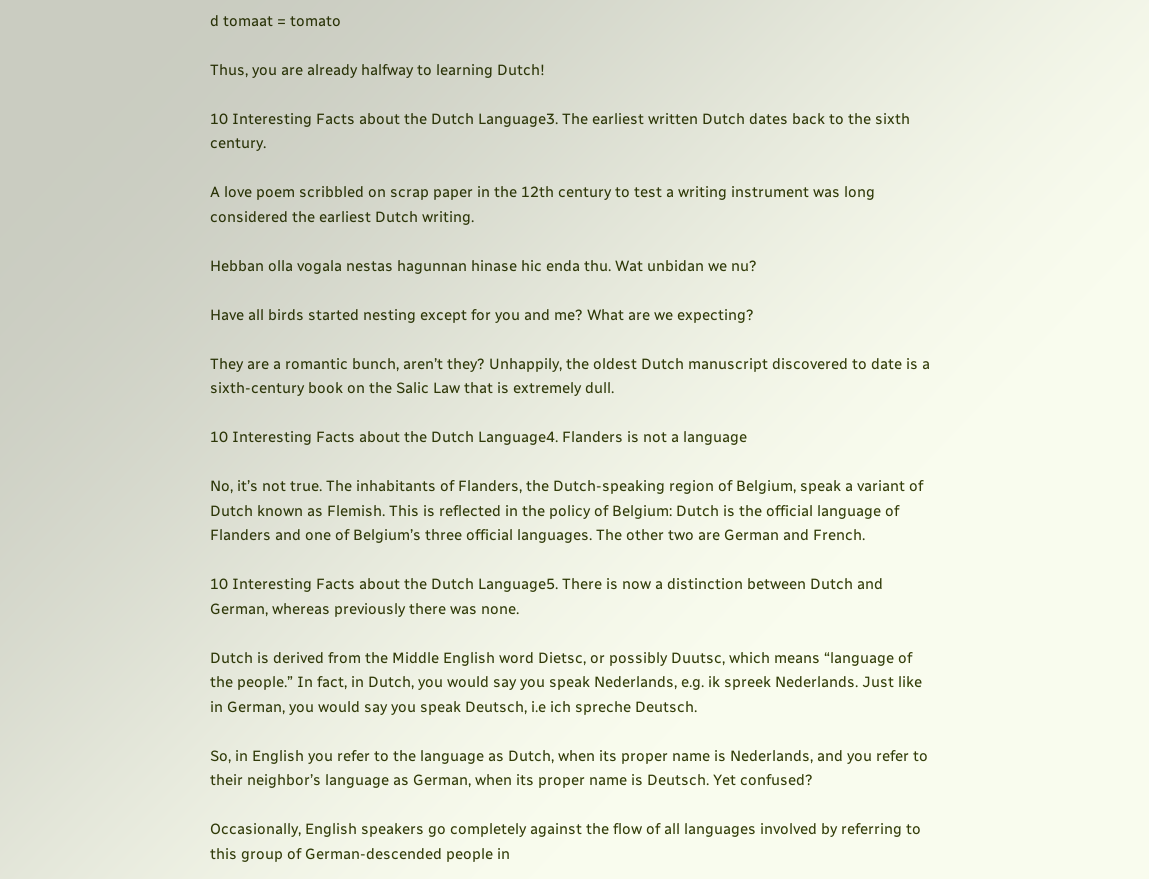d tomaat = tomato

Thus, you are already halfway to learning Dutch!

10 Interesting Facts about the Dutch Language3. The earliest written Dutch dates back to the sixth century.

A love poem scribbled on scrap paper in the 12th century to test a writing instrument was long considered the earliest Dutch writing.

Hebban olla vogala nestas hagunnan hinase hic enda thu. Wat unbidan we nu?

Have all birds started nesting except for you and me? What are we expecting?

They are a romantic bunch, aren’t they? Unhappily, the oldest Dutch manuscript discovered to date is a sixth-century book on the Salic Law that is extremely dull.

10 Interesting Facts about the Dutch Language4. Flanders is not a language

No, it’s not true. The inhabitants of Flanders, the Dutch-speaking region of Belgium, speak a variant of Dutch known as Flemish. This is reflected in the policy of Belgium: Dutch is the official language of Flanders and one of Belgium’s three official languages. The other two are German and French.

10 Interesting Facts about the Dutch Language5. There is now a distinction between Dutch and German, whereas previously there was none.

Dutch is derived from the Middle English word Dietsc, or possibly Duutsc, which means “language of the people.” In fact, in Dutch, you would say you speak Nederlands, e.g. ik spreek Nederlands. Just like in German, you would say you speak Deutsch, i.e ich spreche Deutsch.

So, in English you refer to the language as Dutch, when its proper name is Nederlands, and you refer to their neighbor’s language as German, when its proper name is Deutsch. Yet confused?

Occasionally, English speakers go completely against the flow of all languages involved by referring to this group of German-descended people in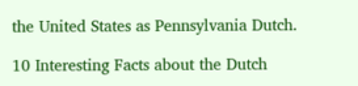the United States as Pennsylvania Dutch.

10 Interesting Facts about the Dutch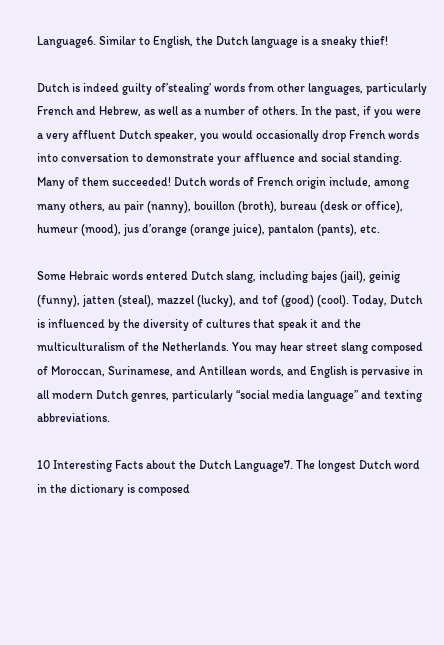Language6. Similar to English, the Dutch language is a sneaky thief!

Dutch is indeed guilty of’stealing’ words from other languages, particularly French and Hebrew, as well as a number of others. In the past, if you were a very affluent Dutch speaker, you would occasionally drop French words into conversation to demonstrate your affluence and social standing. Many of them succeeded! Dutch words of French origin include, among many others, au pair (nanny), bouillon (broth), bureau (desk or office), humeur (mood), jus d’orange (orange juice), pantalon (pants), etc.

Some Hebraic words entered Dutch slang, including bajes (jail), geinig (funny), jatten (steal), mazzel (lucky), and tof (good) (cool). Today, Dutch is influenced by the diversity of cultures that speak it and the multiculturalism of the Netherlands. You may hear street slang composed of Moroccan, Surinamese, and Antillean words, and English is pervasive in all modern Dutch genres, particularly “social media language” and texting abbreviations.

10 Interesting Facts about the Dutch Language7. The longest Dutch word in the dictionary is composed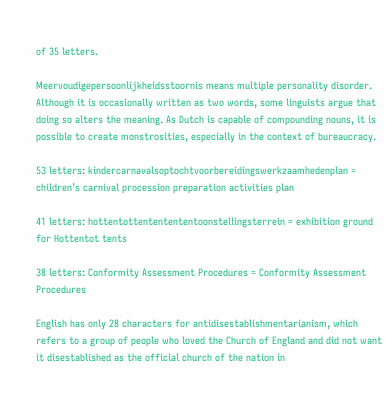of 35 letters.

Meervoudigepersoonlijkheidsstoornis means multiple personality disorder. Although it is occasionally written as two words, some linguists argue that doing so alters the meaning. As Dutch is capable of compounding nouns, it is possible to create monstrosities, especially in the context of bureaucracy.

53 letters: kindercarnavalsoptochtvoorbereidingswerkzaamhedenplan = children’s carnival procession preparation activities plan

41 letters: hottentottententententoonstellingsterrein = exhibition ground for Hottentot tents

38 letters: Conformity Assessment Procedures = Conformity Assessment Procedures

English has only 28 characters for antidisestablishmentarianism, which refers to a group of people who loved the Church of England and did not want it disestablished as the official church of the nation in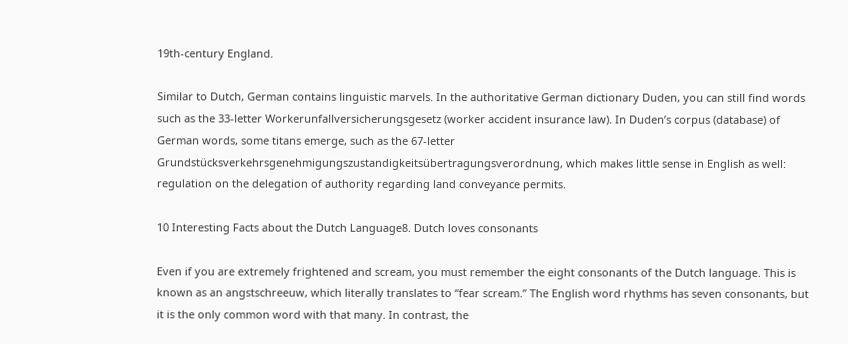19th-century England.

Similar to Dutch, German contains linguistic marvels. In the authoritative German dictionary Duden, you can still find words such as the 33-letter Workerunfallversicherungsgesetz (worker accident insurance law). In Duden’s corpus (database) of German words, some titans emerge, such as the 67-letter Grundstücksverkehrsgenehmigungszustandigkeitsübertragungsverordnung, which makes little sense in English as well: regulation on the delegation of authority regarding land conveyance permits.

10 Interesting Facts about the Dutch Language8. Dutch loves consonants

Even if you are extremely frightened and scream, you must remember the eight consonants of the Dutch language. This is known as an angstschreeuw, which literally translates to “fear scream.” The English word rhythms has seven consonants, but it is the only common word with that many. In contrast, the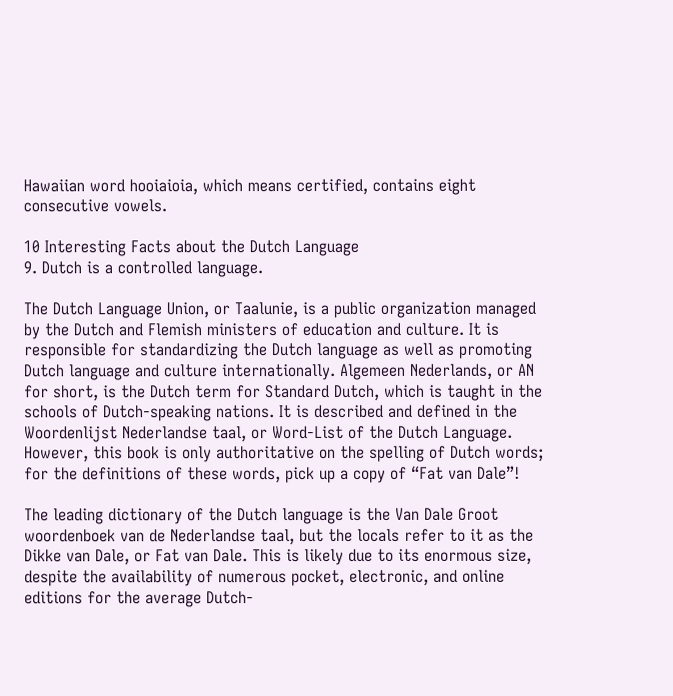Hawaiian word hooiaioia, which means certified, contains eight consecutive vowels.

10 Interesting Facts about the Dutch Language
9. Dutch is a controlled language.

The Dutch Language Union, or Taalunie, is a public organization managed by the Dutch and Flemish ministers of education and culture. It is responsible for standardizing the Dutch language as well as promoting Dutch language and culture internationally. Algemeen Nederlands, or AN for short, is the Dutch term for Standard Dutch, which is taught in the schools of Dutch-speaking nations. It is described and defined in the Woordenlijst Nederlandse taal, or Word-List of the Dutch Language. However, this book is only authoritative on the spelling of Dutch words; for the definitions of these words, pick up a copy of “Fat van Dale”!

The leading dictionary of the Dutch language is the Van Dale Groot woordenboek van de Nederlandse taal, but the locals refer to it as the Dikke van Dale, or Fat van Dale. This is likely due to its enormous size, despite the availability of numerous pocket, electronic, and online editions for the average Dutch-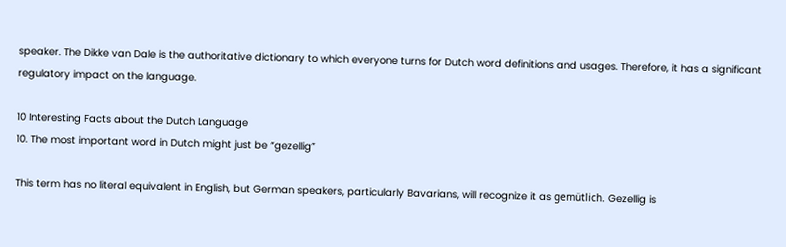speaker. The Dikke van Dale is the authoritative dictionary to which everyone turns for Dutch word definitions and usages. Therefore, it has a significant regulatory impact on the language.

10 Interesting Facts about the Dutch Language
10. The most important word in Dutch might just be “gezellig”

This term has no literal equivalent in English, but German speakers, particularly Bavarians, will recognize it as gemütlich. Gezellig is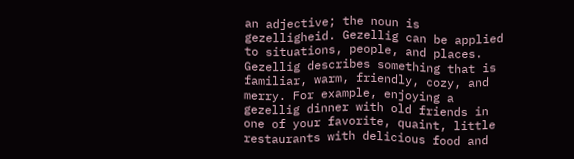an adjective; the noun is gezelligheid. Gezellig can be applied to situations, people, and places. Gezellig describes something that is familiar, warm, friendly, cozy, and merry. For example, enjoying a gezellig dinner with old friends in one of your favorite, quaint, little restaurants with delicious food and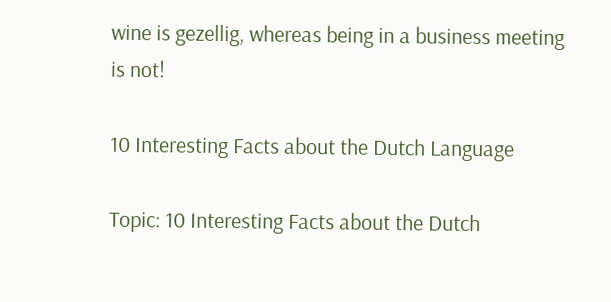wine is gezellig, whereas being in a business meeting is not!

10 Interesting Facts about the Dutch Language

Topic: 10 Interesting Facts about the Dutch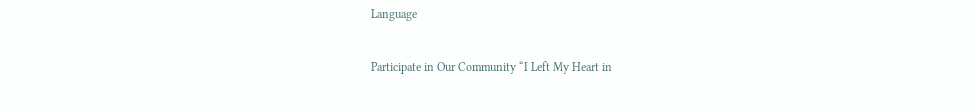Language

Participate in Our Community “I Left My Heart in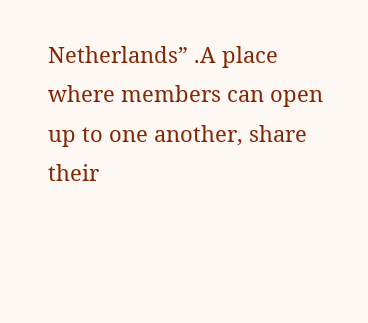Netherlands” .A place where members can open up to one another, share their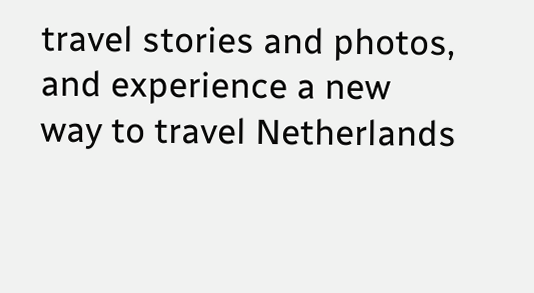travel stories and photos, and experience a new way to travel Netherlands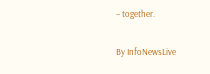– together.

By InfoNewsLive